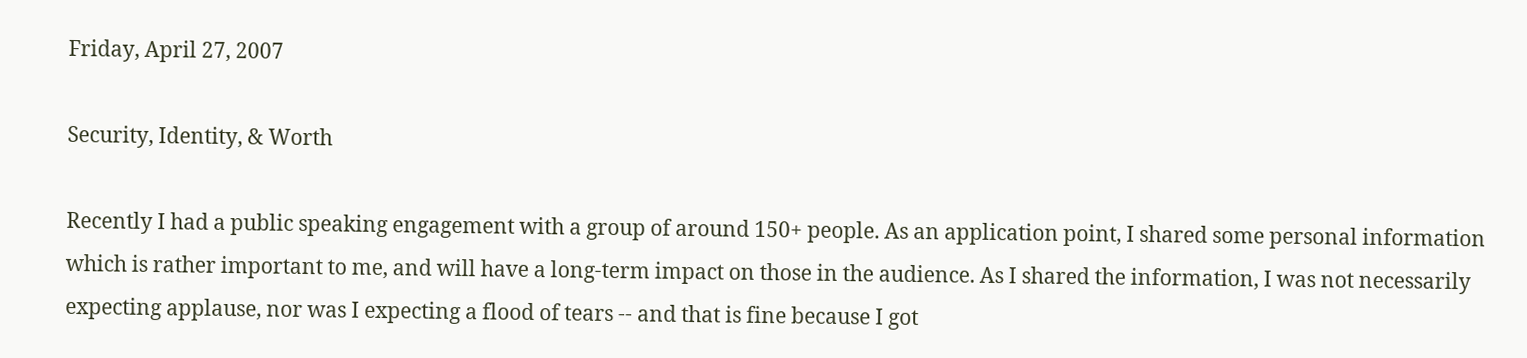Friday, April 27, 2007

Security, Identity, & Worth

Recently I had a public speaking engagement with a group of around 150+ people. As an application point, I shared some personal information which is rather important to me, and will have a long-term impact on those in the audience. As I shared the information, I was not necessarily expecting applause, nor was I expecting a flood of tears -- and that is fine because I got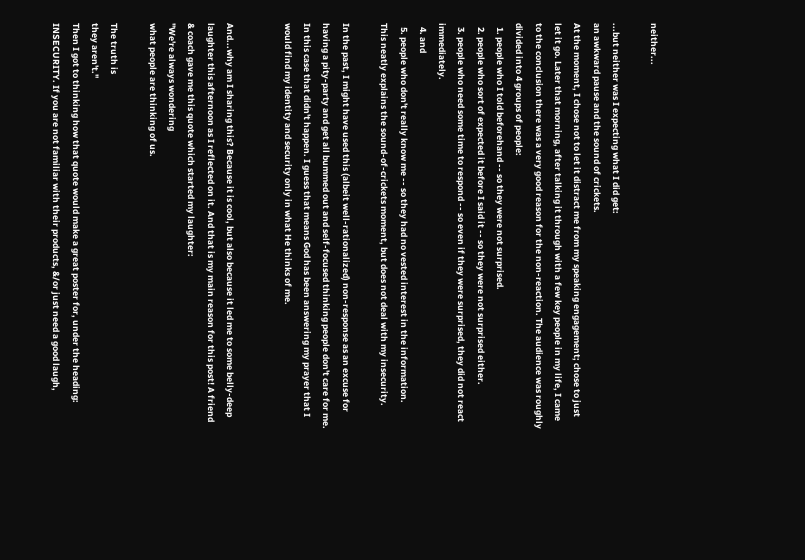neither...

...but neither was I expecting what I did get:
an awkward pause and the sound of crickets.
At the moment, I chose not to let it distract me from my speaking engagement; chose to just let it go. Later that morning, after talking it through with a few key people in my life, I came to the conclusion there was a very good reason for the non-reaction. The audience was roughly divided into 4 groups of people:
  1. people who I told beforehand -- so they were not surprised.
  2. people who sort of expected it before I said it -- so they were not surprised either.
  3. people who need some time to respond -- so even if they were surprised, they did not react immediately.
  4. and
  5. people who don't really know me -- so they had no vested interest in the information.
This neatly explains the sound-of-crickets moment, but does not deal with my insecurity.

In the past, I might have used this (albeit well-rationalized) non-response as an excuse for having a pity-party and get all bummed out and self-focused thinking people don't care for me. In this case that didn't happen. I guess that means God has been answering my prayer that I would find my identity and security only in what He thinks of me.


And...why am I sharing this? Because it is cool, but also because it led me to some belly-deep laughter this afternoon as I reflected on it. And that is my main reason for this post! A friend & coach gave me this quote which started my laughter:
"We're always wondering
what people are thinking of us.

The truth is
they aren't."
Then I got to thinking how that quote would make a great poster for, under the heading: INSECURITY. If you are not familiar with their products, &/or just need a good laugh,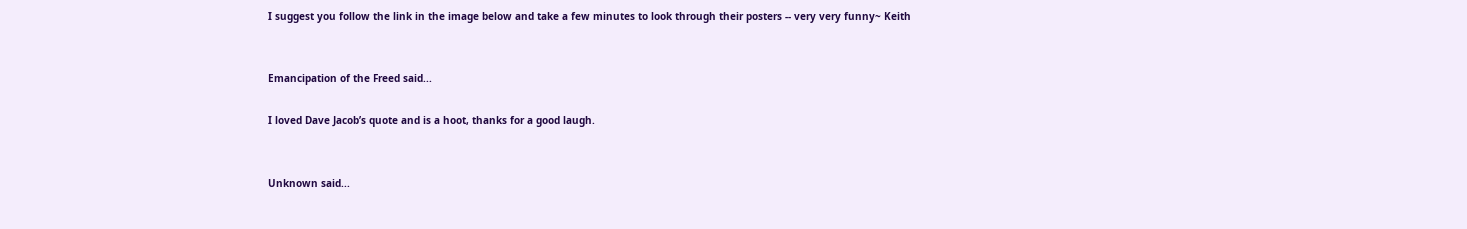I suggest you follow the link in the image below and take a few minutes to look through their posters -- very very funny~ Keith


Emancipation of the Freed said...

I loved Dave Jacob’s quote and is a hoot, thanks for a good laugh.


Unknown said...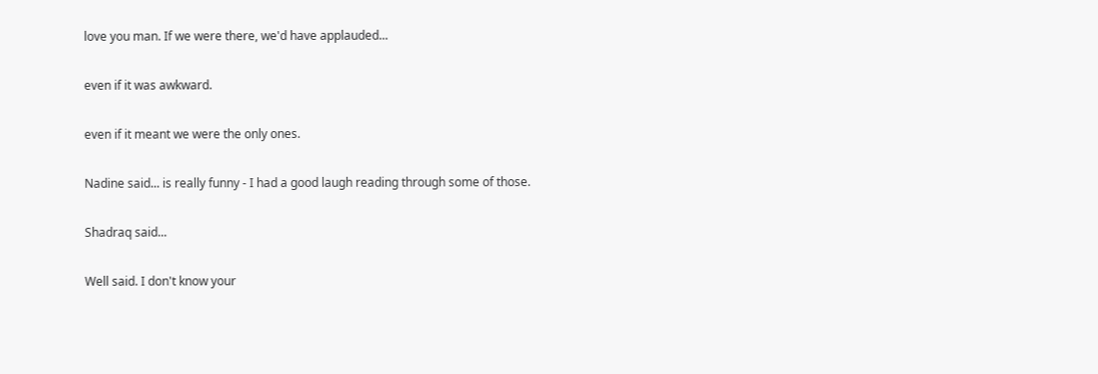love you man. If we were there, we'd have applauded...

even if it was awkward.

even if it meant we were the only ones.

Nadine said... is really funny - I had a good laugh reading through some of those.

Shadraq said...

Well said. I don't know your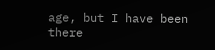age, but I have been there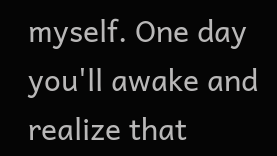myself. One day you'll awake and realize that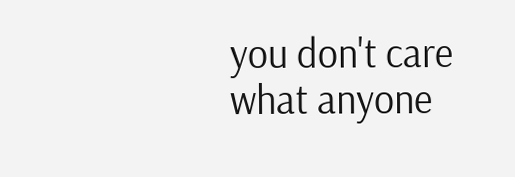you don't care what anyone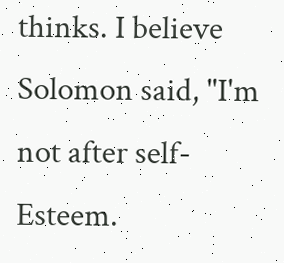thinks. I believe Solomon said, "I'm not after self-Esteem.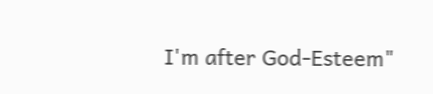I'm after God-Esteem"